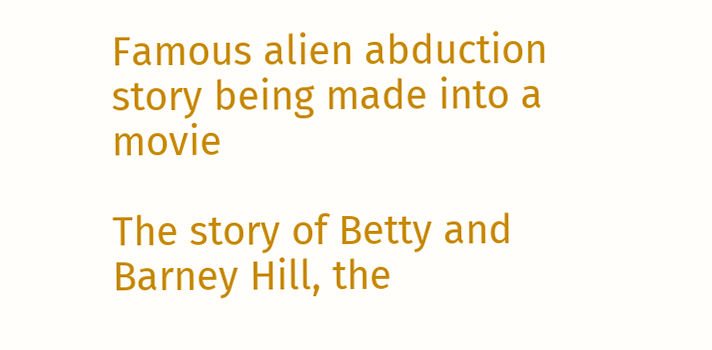Famous alien abduction story being made into a movie

The story of Betty and Barney Hill, the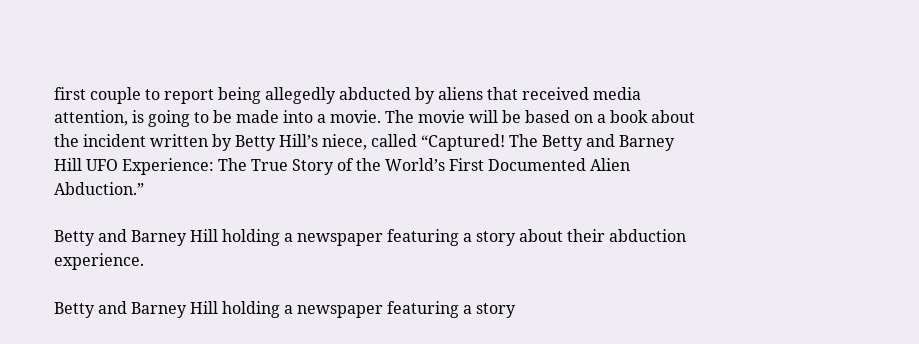first couple to report being allegedly abducted by aliens that received media attention, is going to be made into a movie. The movie will be based on a book about the incident written by Betty Hill’s niece, called “Captured! The Betty and Barney Hill UFO Experience: The True Story of the World’s First Documented Alien Abduction.”

Betty and Barney Hill holding a newspaper featuring a story about their abduction experience.

Betty and Barney Hill holding a newspaper featuring a story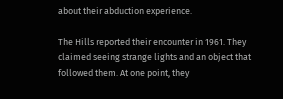about their abduction experience.

The Hills reported their encounter in 1961. They claimed seeing strange lights and an object that followed them. At one point, they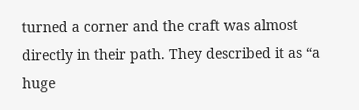turned a corner and the craft was almost directly in their path. They described it as “a huge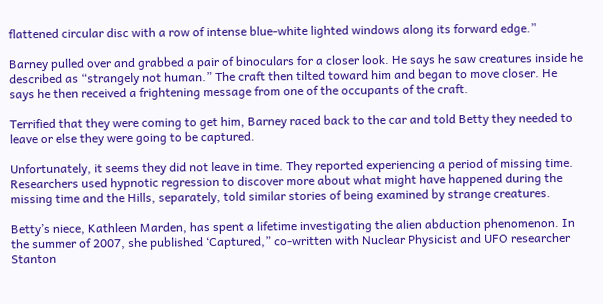flattened circular disc with a row of intense blue-white lighted windows along its forward edge.”

Barney pulled over and grabbed a pair of binoculars for a closer look. He says he saw creatures inside he described as “strangely not human.” The craft then tilted toward him and began to move closer. He says he then received a frightening message from one of the occupants of the craft.

Terrified that they were coming to get him, Barney raced back to the car and told Betty they needed to leave or else they were going to be captured.

Unfortunately, it seems they did not leave in time. They reported experiencing a period of missing time. Researchers used hypnotic regression to discover more about what might have happened during the missing time and the Hills, separately, told similar stories of being examined by strange creatures.

Betty’s niece, Kathleen Marden, has spent a lifetime investigating the alien abduction phenomenon. In the summer of 2007, she published ‘Captured,” co-written with Nuclear Physicist and UFO researcher Stanton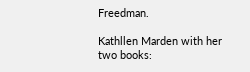Freedman.

Kathllen Marden with her two books: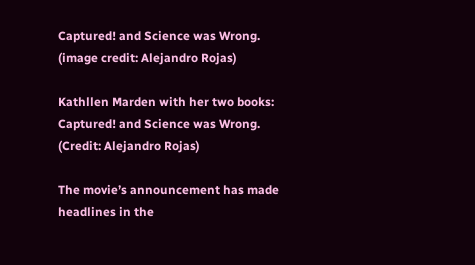Captured! and Science was Wrong. (image credit: Alejandro Rojas)

Kathllen Marden with her two books: Captured! and Science was Wrong. (Credit: Alejandro Rojas)

The movie’s announcement has made headlines in the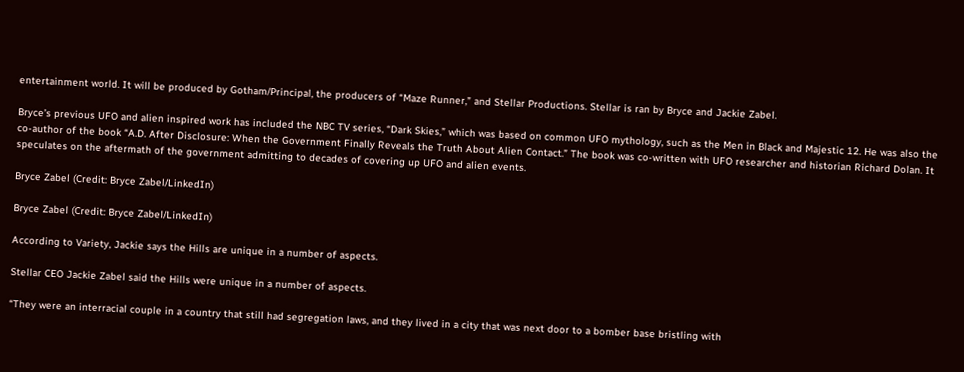entertainment world. It will be produced by Gotham/Principal, the producers of “Maze Runner,” and Stellar Productions. Stellar is ran by Bryce and Jackie Zabel.

Bryce’s previous UFO and alien inspired work has included the NBC TV series, “Dark Skies,” which was based on common UFO mythology, such as the Men in Black and Majestic 12. He was also the co-author of the book “A.D. After Disclosure: When the Government Finally Reveals the Truth About Alien Contact.” The book was co-written with UFO researcher and historian Richard Dolan. It speculates on the aftermath of the government admitting to decades of covering up UFO and alien events.

Bryce Zabel (Credit: Bryce Zabel/LinkedIn)

Bryce Zabel (Credit: Bryce Zabel/LinkedIn)

According to Variety, Jackie says the Hills are unique in a number of aspects.

Stellar CEO Jackie Zabel said the Hills were unique in a number of aspects.

“They were an interracial couple in a country that still had segregation laws, and they lived in a city that was next door to a bomber base bristling with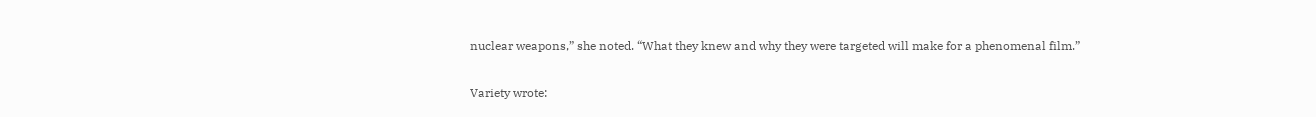nuclear weapons,” she noted. “What they knew and why they were targeted will make for a phenomenal film.”

Variety wrote: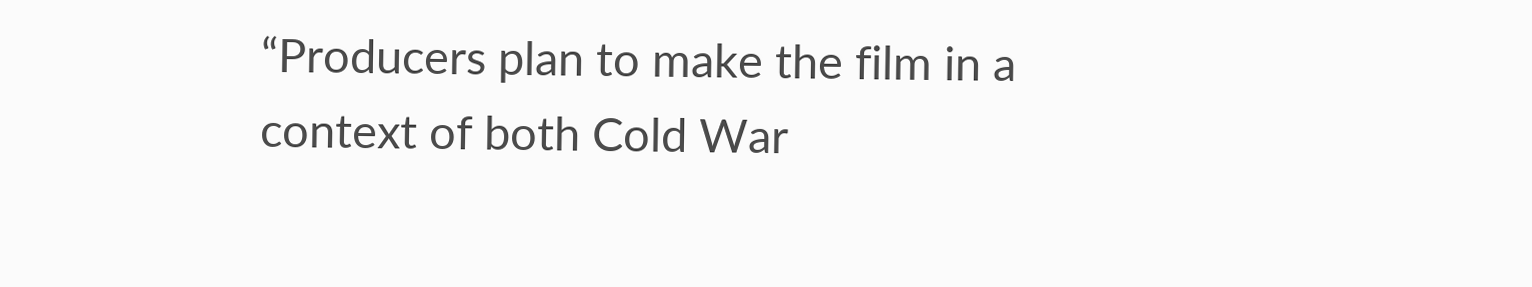“Producers plan to make the film in a context of both Cold War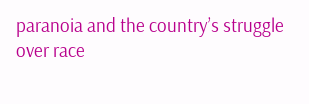paranoia and the country’s struggle over race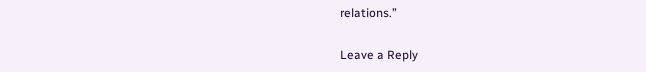relations.”

Leave a Reply